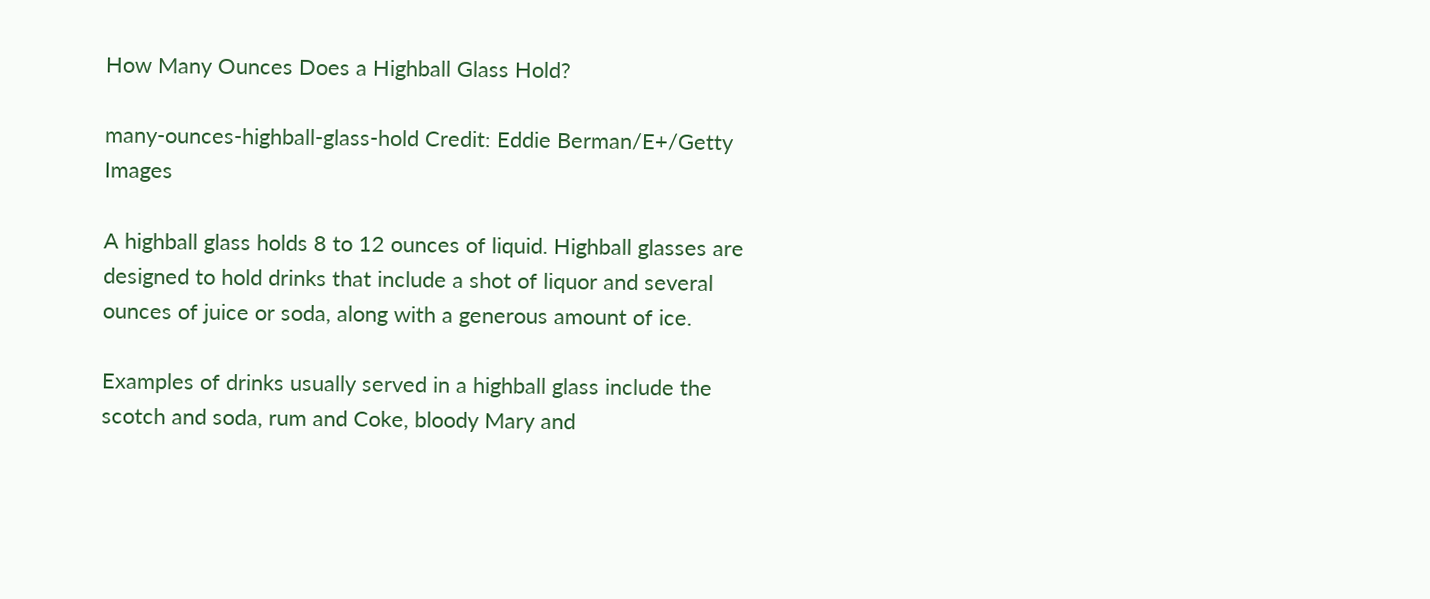How Many Ounces Does a Highball Glass Hold?

many-ounces-highball-glass-hold Credit: Eddie Berman/E+/Getty Images

A highball glass holds 8 to 12 ounces of liquid. Highball glasses are designed to hold drinks that include a shot of liquor and several ounces of juice or soda, along with a generous amount of ice.

Examples of drinks usually served in a highball glass include the scotch and soda, rum and Coke, bloody Mary and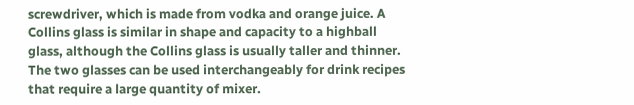screwdriver, which is made from vodka and orange juice. A Collins glass is similar in shape and capacity to a highball glass, although the Collins glass is usually taller and thinner. The two glasses can be used interchangeably for drink recipes that require a large quantity of mixer.